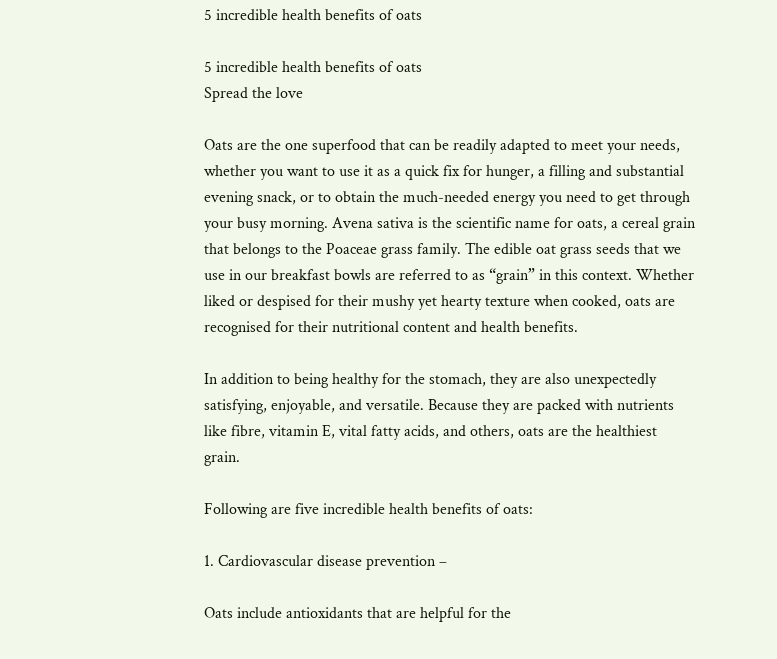5 incredible health benefits of oats

5 incredible health benefits of oats
Spread the love

Oats are the one superfood that can be readily adapted to meet your needs, whether you want to use it as a quick fix for hunger, a filling and substantial evening snack, or to obtain the much-needed energy you need to get through your busy morning. Avena sativa is the scientific name for oats, a cereal grain that belongs to the Poaceae grass family. The edible oat grass seeds that we use in our breakfast bowls are referred to as “grain” in this context. Whether liked or despised for their mushy yet hearty texture when cooked, oats are recognised for their nutritional content and health benefits.

In addition to being healthy for the stomach, they are also unexpectedly satisfying, enjoyable, and versatile. Because they are packed with nutrients like fibre, vitamin E, vital fatty acids, and others, oats are the healthiest grain.

Following are five incredible health benefits of oats:

1. Cardiovascular disease prevention –

Oats include antioxidants that are helpful for the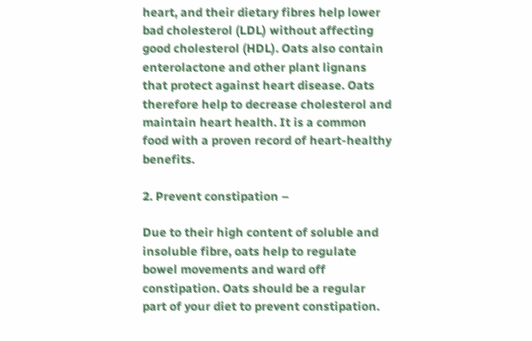heart, and their dietary fibres help lower bad cholesterol (LDL) without affecting good cholesterol (HDL). Oats also contain enterolactone and other plant lignans that protect against heart disease. Oats therefore help to decrease cholesterol and maintain heart health. It is a common food with a proven record of heart-healthy benefits.

2. Prevent constipation –

Due to their high content of soluble and insoluble fibre, oats help to regulate bowel movements and ward off constipation. Oats should be a regular part of your diet to prevent constipation.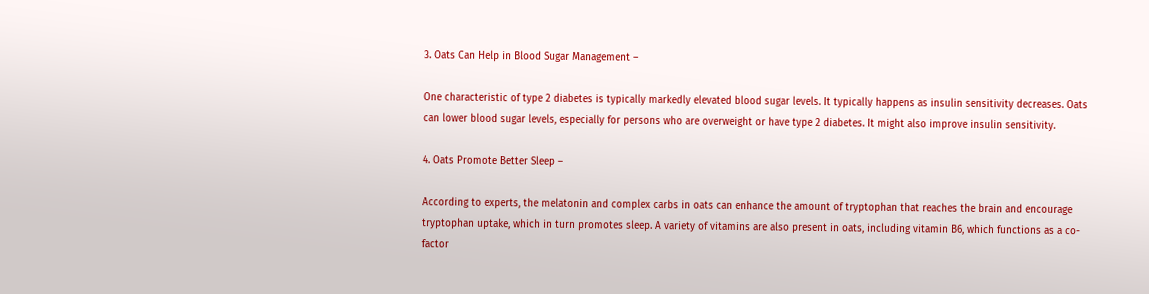3. Oats Can Help in Blood Sugar Management –

One characteristic of type 2 diabetes is typically markedly elevated blood sugar levels. It typically happens as insulin sensitivity decreases. Oats can lower blood sugar levels, especially for persons who are overweight or have type 2 diabetes. It might also improve insulin sensitivity.

4. Oats Promote Better Sleep –

According to experts, the melatonin and complex carbs in oats can enhance the amount of tryptophan that reaches the brain and encourage tryptophan uptake, which in turn promotes sleep. A variety of vitamins are also present in oats, including vitamin B6, which functions as a co-factor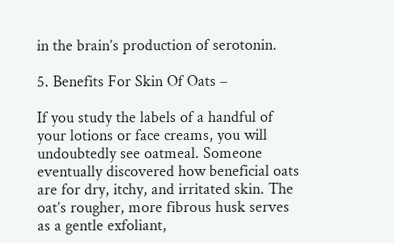in the brain’s production of serotonin.

5. Benefits For Skin Of Oats –

If you study the labels of a handful of your lotions or face creams, you will undoubtedly see oatmeal. Someone eventually discovered how beneficial oats are for dry, itchy, and irritated skin. The oat’s rougher, more fibrous husk serves as a gentle exfoliant,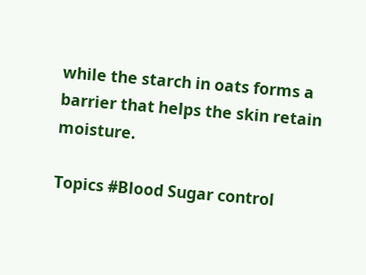while the starch in oats forms a barrier that helps the skin retain moisture.

Topics #Blood Sugar control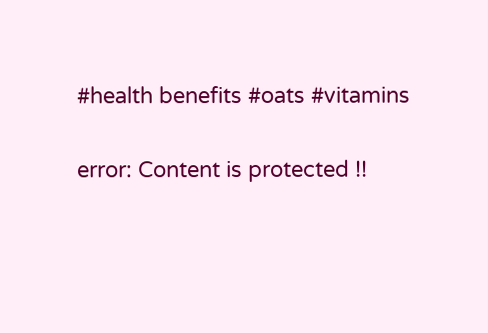#health benefits #oats #vitamins

error: Content is protected !!